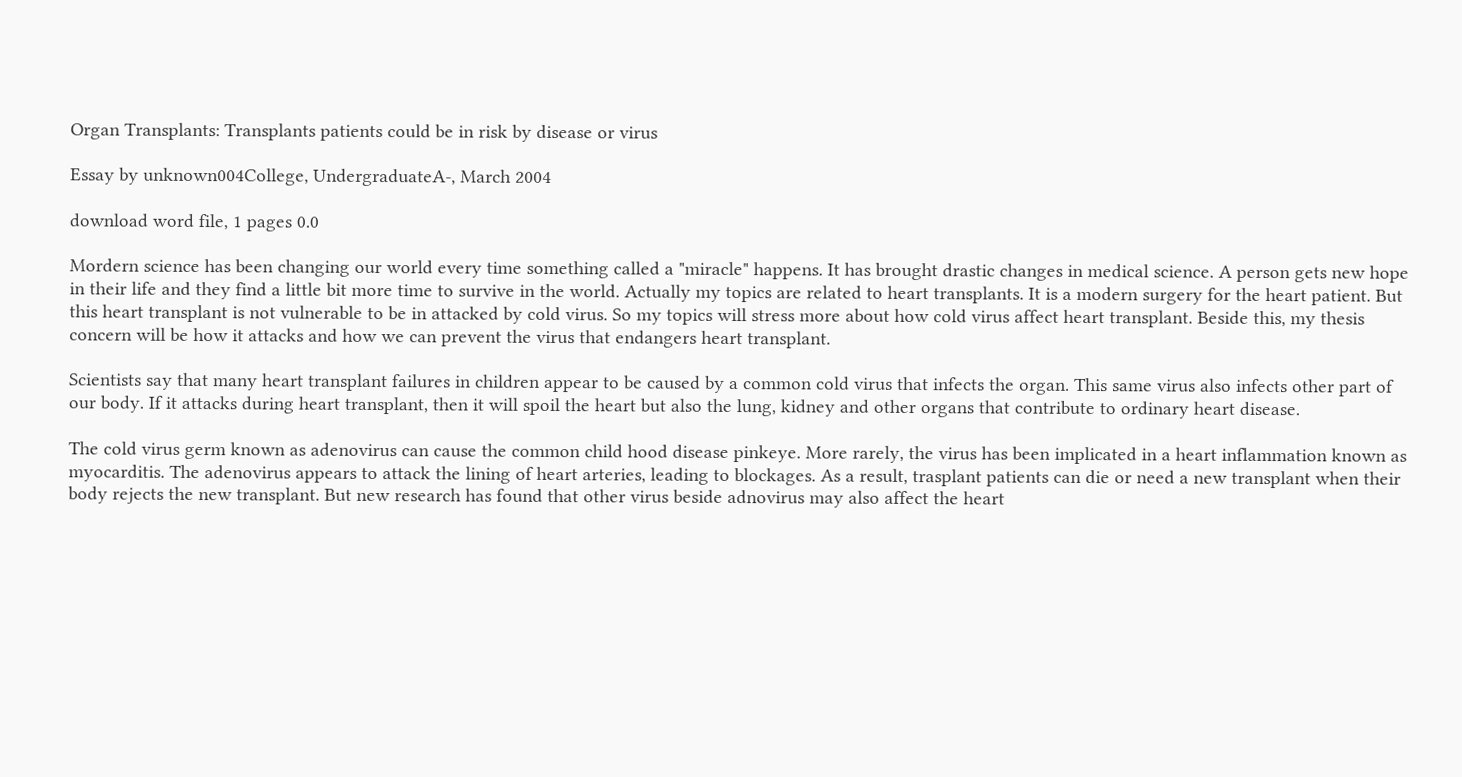Organ Transplants: Transplants patients could be in risk by disease or virus

Essay by unknown004College, UndergraduateA-, March 2004

download word file, 1 pages 0.0

Mordern science has been changing our world every time something called a "miracle" happens. It has brought drastic changes in medical science. A person gets new hope in their life and they find a little bit more time to survive in the world. Actually my topics are related to heart transplants. It is a modern surgery for the heart patient. But this heart transplant is not vulnerable to be in attacked by cold virus. So my topics will stress more about how cold virus affect heart transplant. Beside this, my thesis concern will be how it attacks and how we can prevent the virus that endangers heart transplant.

Scientists say that many heart transplant failures in children appear to be caused by a common cold virus that infects the organ. This same virus also infects other part of our body. If it attacks during heart transplant, then it will spoil the heart but also the lung, kidney and other organs that contribute to ordinary heart disease.

The cold virus germ known as adenovirus can cause the common child hood disease pinkeye. More rarely, the virus has been implicated in a heart inflammation known as myocarditis. The adenovirus appears to attack the lining of heart arteries, leading to blockages. As a result, trasplant patients can die or need a new transplant when their body rejects the new transplant. But new research has found that other virus beside adnovirus may also affect the heart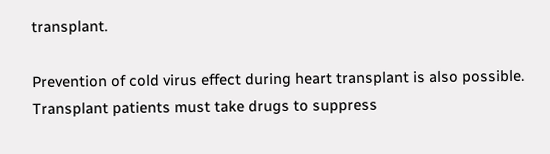transplant.

Prevention of cold virus effect during heart transplant is also possible. Transplant patients must take drugs to suppress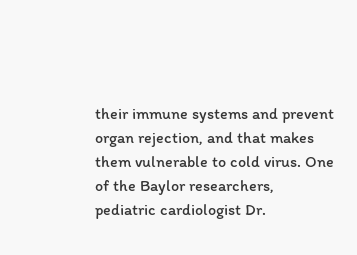their immune systems and prevent organ rejection, and that makes them vulnerable to cold virus. One of the Baylor researchers, pediatric cardiologist Dr.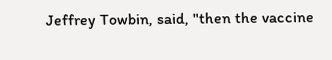Jeffrey Towbin, said, "then the vaccine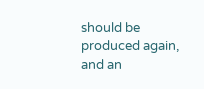should be produced again, and an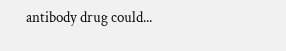antibody drug could...